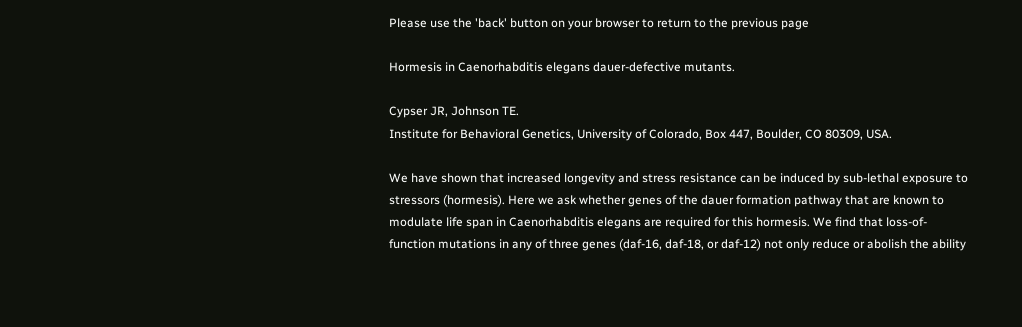Please use the 'back' button on your browser to return to the previous page

Hormesis in Caenorhabditis elegans dauer-defective mutants.

Cypser JR, Johnson TE.
Institute for Behavioral Genetics, University of Colorado, Box 447, Boulder, CO 80309, USA.

We have shown that increased longevity and stress resistance can be induced by sub-lethal exposure to stressors (hormesis). Here we ask whether genes of the dauer formation pathway that are known to modulate life span in Caenorhabditis elegans are required for this hormesis. We find that loss-of-function mutations in any of three genes (daf-16, daf-18, or daf-12) not only reduce or abolish the ability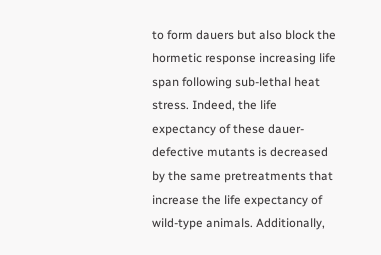to form dauers but also block the hormetic response increasing life span following sub-lethal heat stress. Indeed, the life expectancy of these dauer-defective mutants is decreased by the same pretreatments that increase the life expectancy of wild-type animals. Additionally,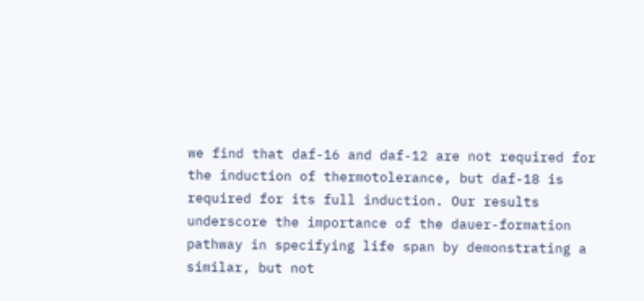we find that daf-16 and daf-12 are not required for the induction of thermotolerance, but daf-18 is required for its full induction. Our results underscore the importance of the dauer-formation pathway in specifying life span by demonstrating a similar, but not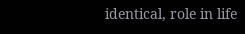identical, role in life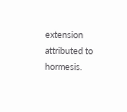extension attributed to hormesis.